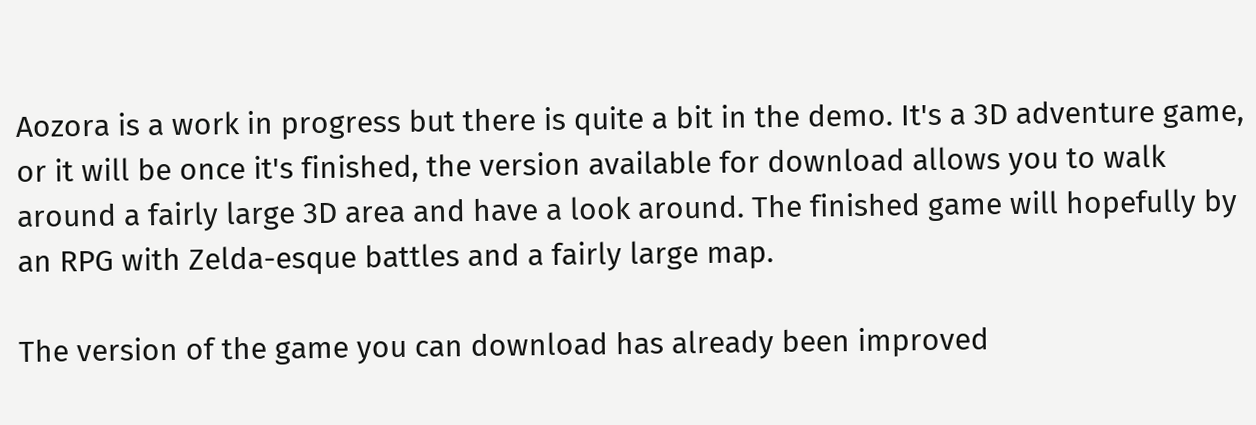Aozora is a work in progress but there is quite a bit in the demo. It's a 3D adventure game, or it will be once it's finished, the version available for download allows you to walk around a fairly large 3D area and have a look around. The finished game will hopefully by an RPG with Zelda-esque battles and a fairly large map.

The version of the game you can download has already been improved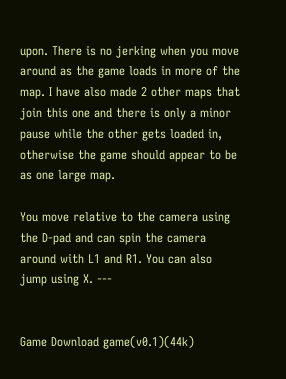upon. There is no jerking when you move around as the game loads in more of the map. I have also made 2 other maps that join this one and there is only a minor pause while the other gets loaded in, otherwise the game should appear to be as one large map.

You move relative to the camera using the D-pad and can spin the camera around with L1 and R1. You can also jump using X. ---


Game Download game(v0.1)(44k)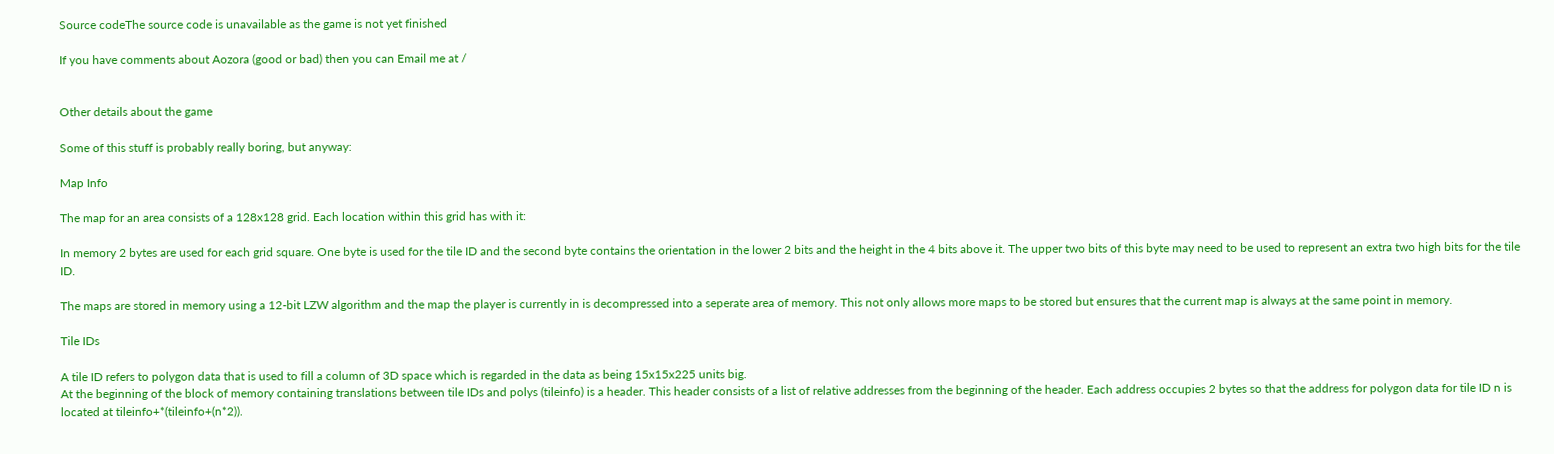Source codeThe source code is unavailable as the game is not yet finished

If you have comments about Aozora (good or bad) then you can Email me at /


Other details about the game

Some of this stuff is probably really boring, but anyway:

Map Info

The map for an area consists of a 128x128 grid. Each location within this grid has with it:

In memory 2 bytes are used for each grid square. One byte is used for the tile ID and the second byte contains the orientation in the lower 2 bits and the height in the 4 bits above it. The upper two bits of this byte may need to be used to represent an extra two high bits for the tile ID.

The maps are stored in memory using a 12-bit LZW algorithm and the map the player is currently in is decompressed into a seperate area of memory. This not only allows more maps to be stored but ensures that the current map is always at the same point in memory.

Tile IDs

A tile ID refers to polygon data that is used to fill a column of 3D space which is regarded in the data as being 15x15x225 units big.
At the beginning of the block of memory containing translations between tile IDs and polys (tileinfo) is a header. This header consists of a list of relative addresses from the beginning of the header. Each address occupies 2 bytes so that the address for polygon data for tile ID n is located at tileinfo+*(tileinfo+(n*2)).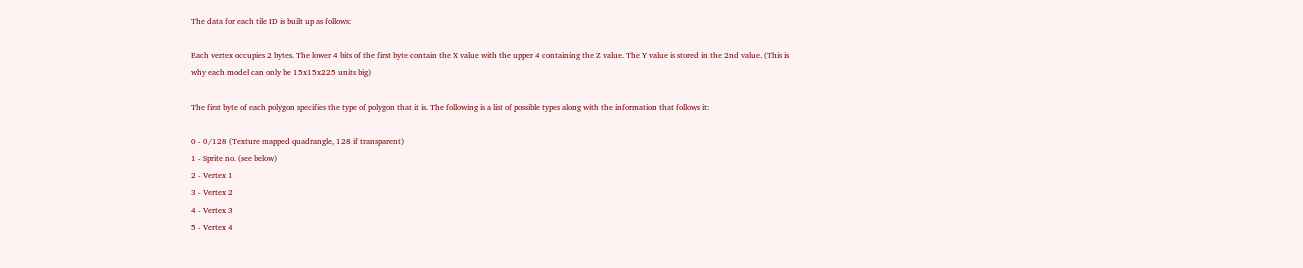The data for each tile ID is built up as follows:

Each vertex occupies 2 bytes. The lower 4 bits of the first byte contain the X value with the upper 4 containing the Z value. The Y value is stored in the 2nd value. (This is why each model can only be 15x15x225 units big)

The first byte of each polygon specifies the type of polygon that it is. The following is a list of possible types along with the information that follows it:

0 - 0/128 (Texture mapped quadrangle, 128 if transparent)
1 - Sprite no. (see below)
2 - Vertex 1
3 - Vertex 2
4 - Vertex 3
5 - Vertex 4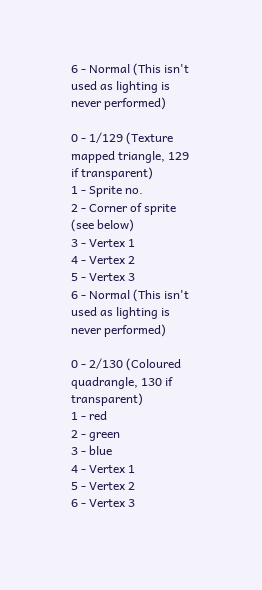6 - Normal (This isn't used as lighting is never performed)

0 - 1/129 (Texture mapped triangle, 129 if transparent)
1 - Sprite no.
2 - Corner of sprite (see below)
3 - Vertex 1
4 - Vertex 2
5 - Vertex 3
6 - Normal (This isn't used as lighting is never performed)

0 - 2/130 (Coloured quadrangle, 130 if transparent)
1 - red
2 - green
3 - blue
4 - Vertex 1
5 - Vertex 2
6 - Vertex 3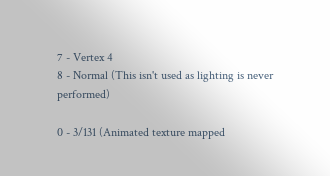7 - Vertex 4
8 - Normal (This isn't used as lighting is never performed)

0 - 3/131 (Animated texture mapped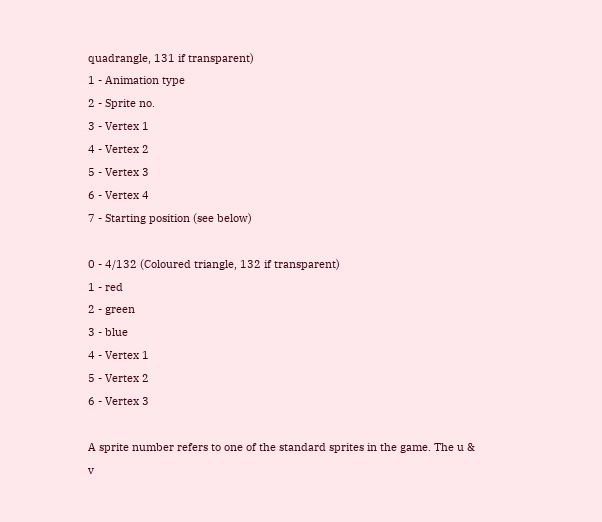quadrangle, 131 if transparent)
1 - Animation type
2 - Sprite no.
3 - Vertex 1
4 - Vertex 2
5 - Vertex 3
6 - Vertex 4
7 - Starting position (see below)

0 - 4/132 (Coloured triangle, 132 if transparent)
1 - red
2 - green
3 - blue
4 - Vertex 1
5 - Vertex 2
6 - Vertex 3

A sprite number refers to one of the standard sprites in the game. The u & v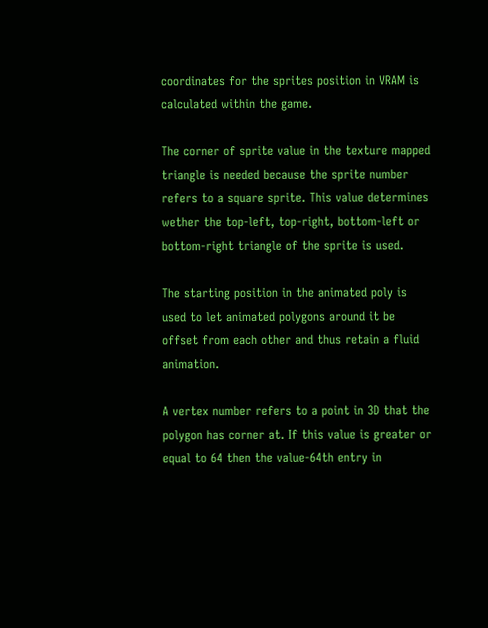coordinates for the sprites position in VRAM is calculated within the game.

The corner of sprite value in the texture mapped triangle is needed because the sprite number refers to a square sprite. This value determines wether the top-left, top-right, bottom-left or bottom-right triangle of the sprite is used.

The starting position in the animated poly is used to let animated polygons around it be offset from each other and thus retain a fluid animation.

A vertex number refers to a point in 3D that the polygon has corner at. If this value is greater or equal to 64 then the value-64th entry in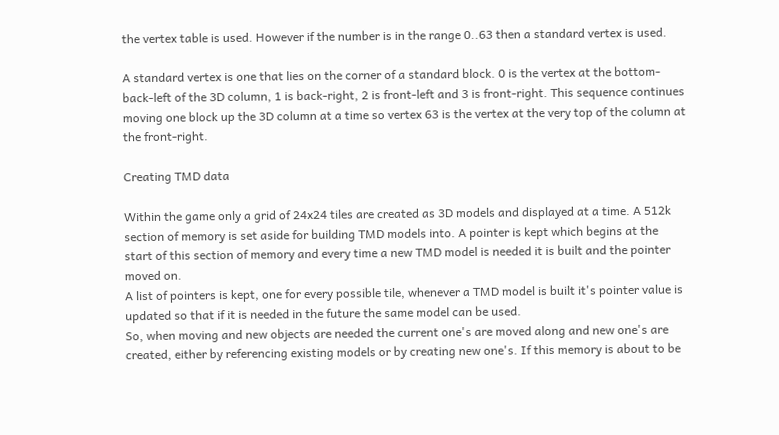the vertex table is used. However if the number is in the range 0..63 then a standard vertex is used.

A standard vertex is one that lies on the corner of a standard block. 0 is the vertex at the bottom-back-left of the 3D column, 1 is back-right, 2 is front-left and 3 is front-right. This sequence continues moving one block up the 3D column at a time so vertex 63 is the vertex at the very top of the column at the front-right.

Creating TMD data

Within the game only a grid of 24x24 tiles are created as 3D models and displayed at a time. A 512k section of memory is set aside for building TMD models into. A pointer is kept which begins at the start of this section of memory and every time a new TMD model is needed it is built and the pointer moved on.
A list of pointers is kept, one for every possible tile, whenever a TMD model is built it's pointer value is updated so that if it is needed in the future the same model can be used.
So, when moving and new objects are needed the current one's are moved along and new one's are created, either by referencing existing models or by creating new one's. If this memory is about to be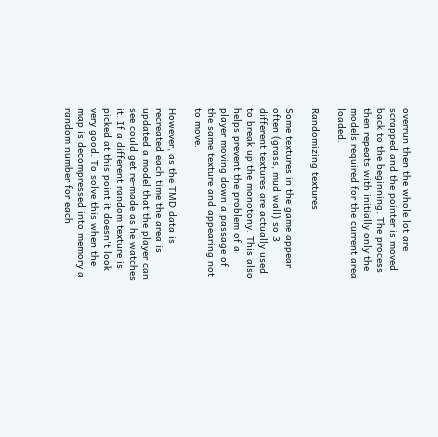overrun then the whole lot are scrapped and the pointer is moved back to the beginning. The process then repeats with initially only the models required for the current area loaded.

Randomizing textures

Some textures in the game appear often (grass, mud wall) so 3 different textures are actually used to break up the monotony. This also helps prevent the problem of a player moving down a passage of the same texture and appearing not to move.

However, as the TMD data is recreated each time the area is updated a model that the player can see could get re-made as he watches it. If a different random texture is picked at this point it doesn't look very good. To solve this when the map is decompressed into memory a random number for each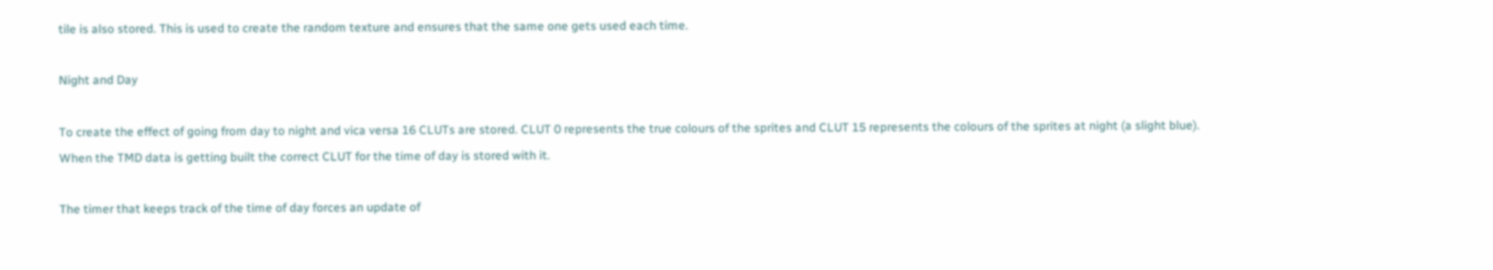tile is also stored. This is used to create the random texture and ensures that the same one gets used each time.

Night and Day

To create the effect of going from day to night and vica versa 16 CLUTs are stored. CLUT 0 represents the true colours of the sprites and CLUT 15 represents the colours of the sprites at night (a slight blue). When the TMD data is getting built the correct CLUT for the time of day is stored with it.

The timer that keeps track of the time of day forces an update of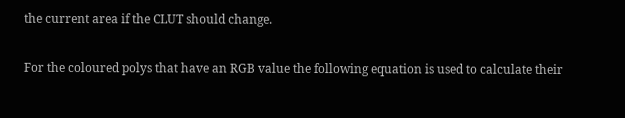the current area if the CLUT should change.

For the coloured polys that have an RGB value the following equation is used to calculate their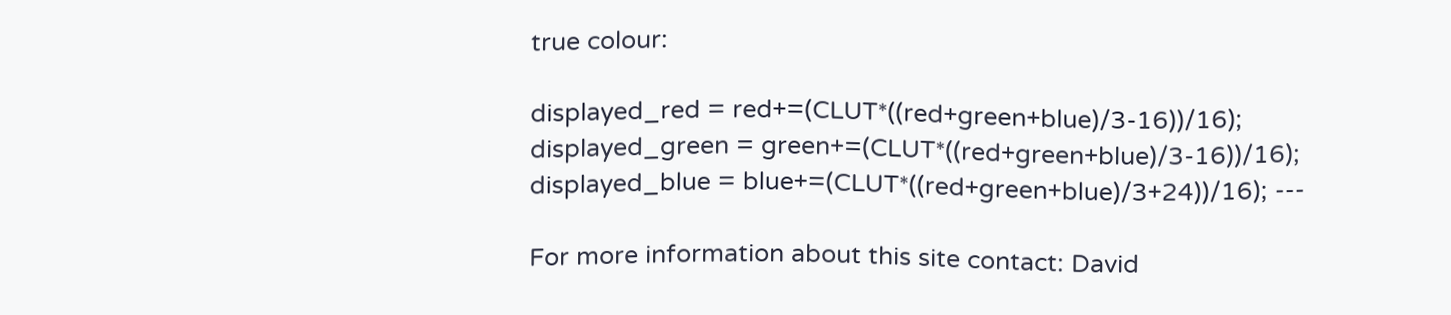true colour:

displayed_red = red+=(CLUT*((red+green+blue)/3-16))/16);
displayed_green = green+=(CLUT*((red+green+blue)/3-16))/16);
displayed_blue = blue+=(CLUT*((red+green+blue)/3+24))/16); ---

For more information about this site contact: David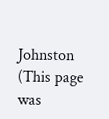Johnston
(This page was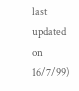last updated on 16/7/99)